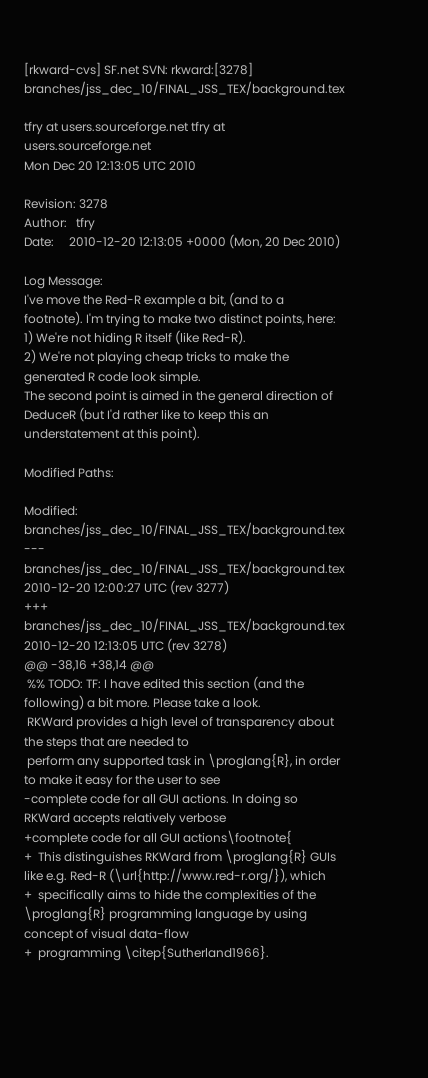[rkward-cvs] SF.net SVN: rkward:[3278] branches/jss_dec_10/FINAL_JSS_TEX/background.tex

tfry at users.sourceforge.net tfry at users.sourceforge.net
Mon Dec 20 12:13:05 UTC 2010

Revision: 3278
Author:   tfry
Date:     2010-12-20 12:13:05 +0000 (Mon, 20 Dec 2010)

Log Message:
I've move the Red-R example a bit, (and to a footnote). I'm trying to make two distinct points, here:
1) We're not hiding R itself (like Red-R).
2) We're not playing cheap tricks to make the generated R code look simple.
The second point is aimed in the general direction of DeduceR (but I'd rather like to keep this an understatement at this point).

Modified Paths:

Modified: branches/jss_dec_10/FINAL_JSS_TEX/background.tex
--- branches/jss_dec_10/FINAL_JSS_TEX/background.tex    2010-12-20 12:00:27 UTC (rev 3277)
+++ branches/jss_dec_10/FINAL_JSS_TEX/background.tex    2010-12-20 12:13:05 UTC (rev 3278)
@@ -38,16 +38,14 @@
 %% TODO: TF: I have edited this section (and the following) a bit more. Please take a look.
 RKWard provides a high level of transparency about the steps that are needed to
 perform any supported task in \proglang{R}, in order to make it easy for the user to see
-complete code for all GUI actions. In doing so RKWard accepts relatively verbose
+complete code for all GUI actions\footnote{
+  This distinguishes RKWard from \proglang{R} GUIs like e.g. Red-R (\url{http://www.red-r.org/}), which
+  specifically aims to hide the complexities of the \proglang{R} programming language by using concept of visual data-flow
+  programming \citep{Sutherland1966}.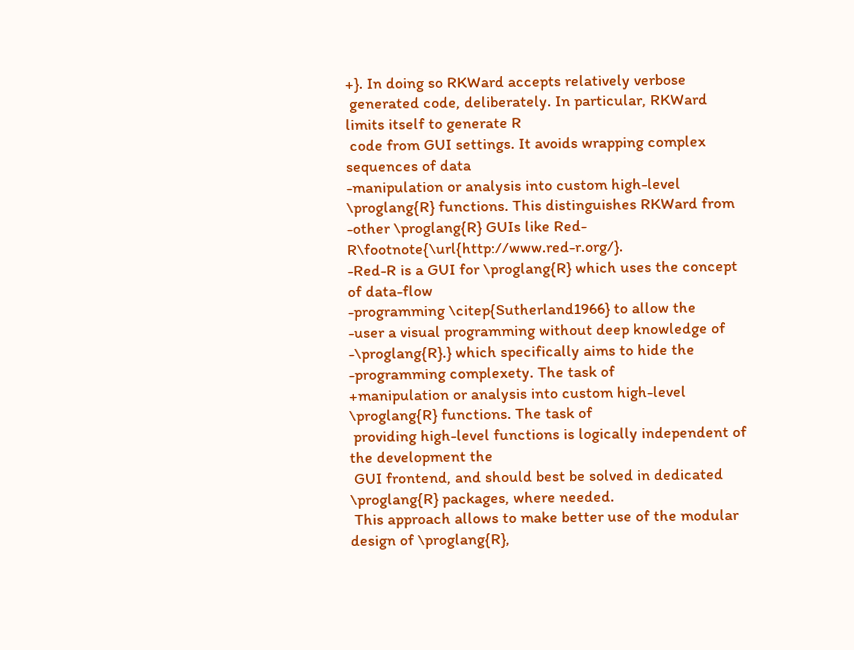+}. In doing so RKWard accepts relatively verbose
 generated code, deliberately. In particular, RKWard limits itself to generate R
 code from GUI settings. It avoids wrapping complex sequences of data
-manipulation or analysis into custom high-level \proglang{R} functions. This distinguishes RKWard from
-other \proglang{R} GUIs like Red-R\footnote{\url{http://www.red-r.org/}.
-Red-R is a GUI for \proglang{R} which uses the concept of data-flow
-programming \citep{Sutherland1966} to allow the
-user a visual programming without deep knowledge of
-\proglang{R}.} which specifically aims to hide the
-programming complexety. The task of
+manipulation or analysis into custom high-level \proglang{R} functions. The task of
 providing high-level functions is logically independent of the development the
 GUI frontend, and should best be solved in dedicated \proglang{R} packages, where needed.
 This approach allows to make better use of the modular design of \proglang{R},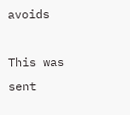avoids

This was sent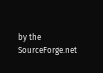by the SourceForge.net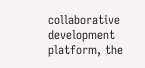collaborative development platform, the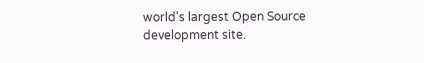world's largest Open Source development site.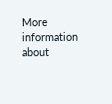More information about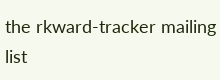the rkward-tracker mailing list